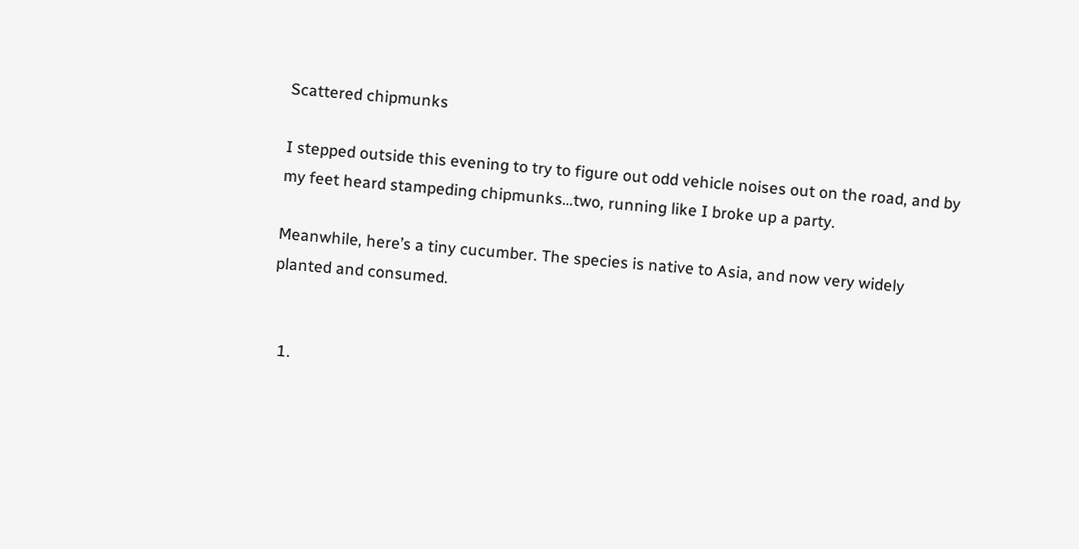Scattered chipmunks

I stepped outside this evening to try to figure out odd vehicle noises out on the road, and by my feet heard stampeding chipmunks…two, running like I broke up a party.

Meanwhile, here’s a tiny cucumber. The species is native to Asia, and now very widely planted and consumed.


  1.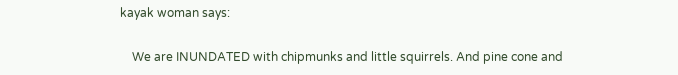kayak woman says:

    We are INUNDATED with chipmunks and little squirrels. And pine cone and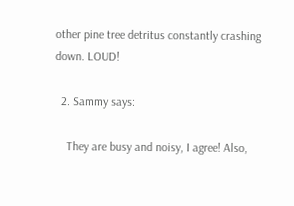other pine tree detritus constantly crashing down. LOUD!

  2. Sammy says:

    They are busy and noisy, I agree! Also,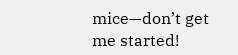mice—don’t get me started!